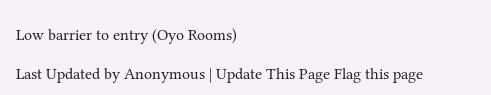Low barrier to entry (Oyo Rooms)

Last Updated by Anonymous | Update This Page Flag this page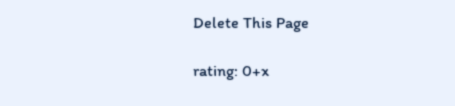Delete This Page

rating: 0+x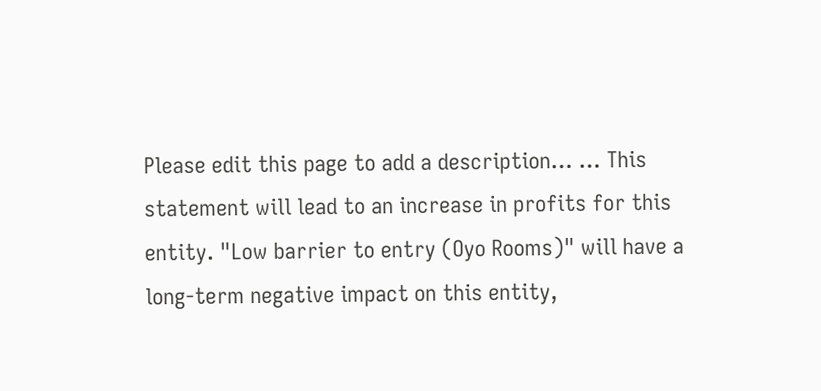Please edit this page to add a description… … This statement will lead to an increase in profits for this entity. "Low barrier to entry (Oyo Rooms)" will have a long-term negative impact on this entity,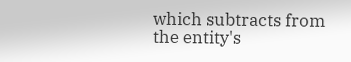which subtracts from the entity's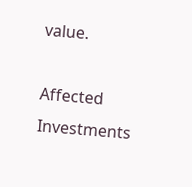value.

Affected Investments